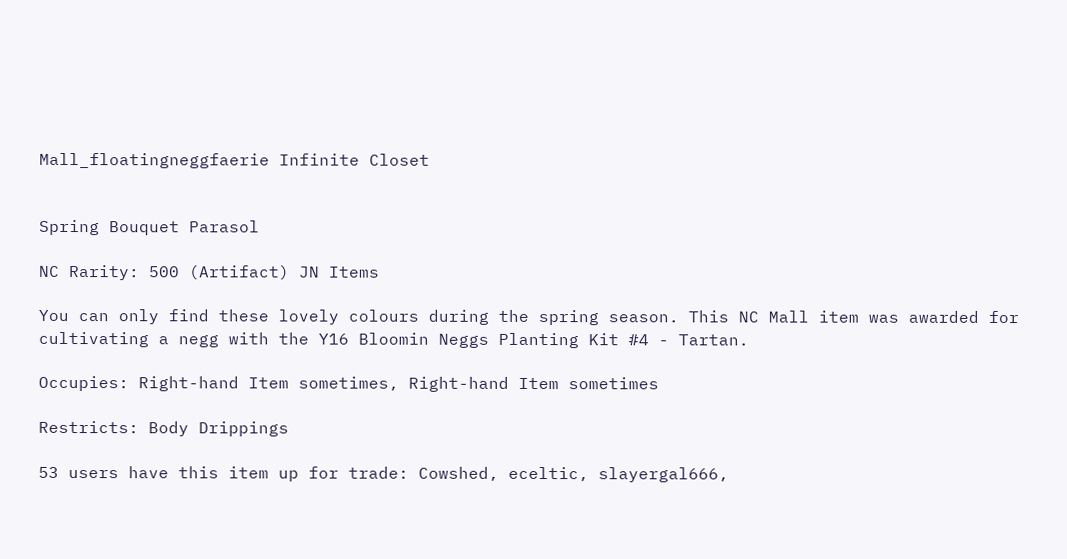Mall_floatingneggfaerie Infinite Closet


Spring Bouquet Parasol

NC Rarity: 500 (Artifact) JN Items

You can only find these lovely colours during the spring season. This NC Mall item was awarded for cultivating a negg with the Y16 Bloomin Neggs Planting Kit #4 - Tartan.

Occupies: Right-hand Item sometimes, Right-hand Item sometimes

Restricts: Body Drippings

53 users have this item up for trade: Cowshed, eceltic, slayergal666,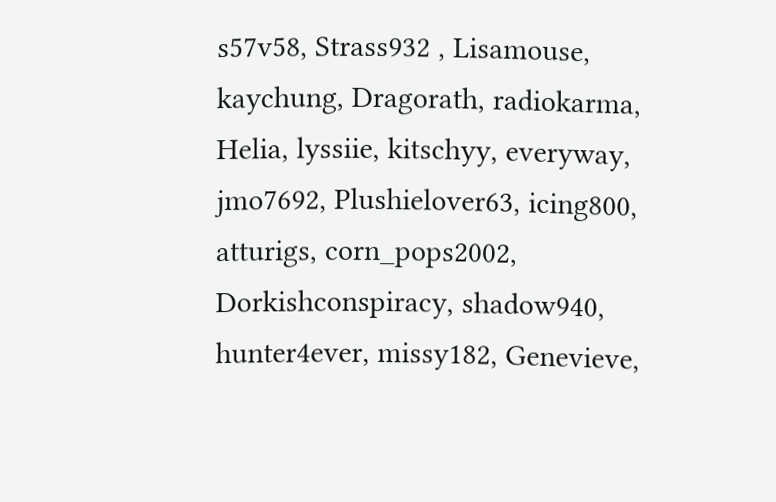s57v58, Strass932 , Lisamouse, kaychung, Dragorath, radiokarma, Helia, lyssiie, kitschyy, everyway, jmo7692, Plushielover63, icing800, atturigs, corn_pops2002, Dorkishconspiracy, shadow940, hunter4ever, missy182, Genevieve,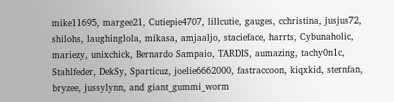mike11695, margee21, Cutiepie4707, lillcutie, gauges, cchristina, jusjus72, shilohs, laughinglola, mikasa, amjaaljo, stacieface, harrts, Cybunaholic, mariezy, unixchick, Bernardo Sampaio, TARDIS, aumazing, tachy0n1c, Stahlfeder, DekSy, Sparticuz, joelie6662000, fastraccoon, kiqxkid, sternfan, bryzee, jussylynn, and giant_gummi_worm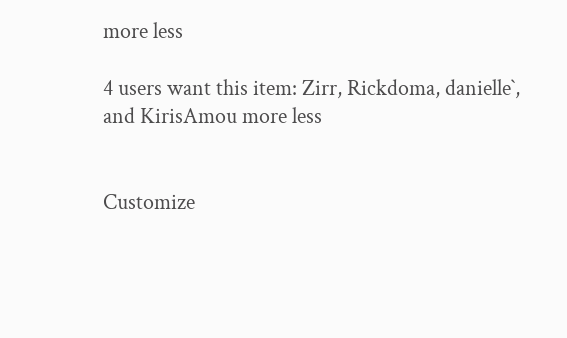more less

4 users want this item: Zirr, Rickdoma, danielle`, and KirisAmou more less


Customize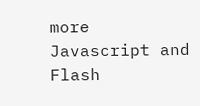more
Javascript and Flash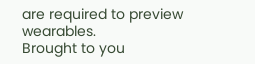are required to preview wearables.
Brought to you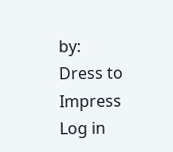by:
Dress to Impress
Log in